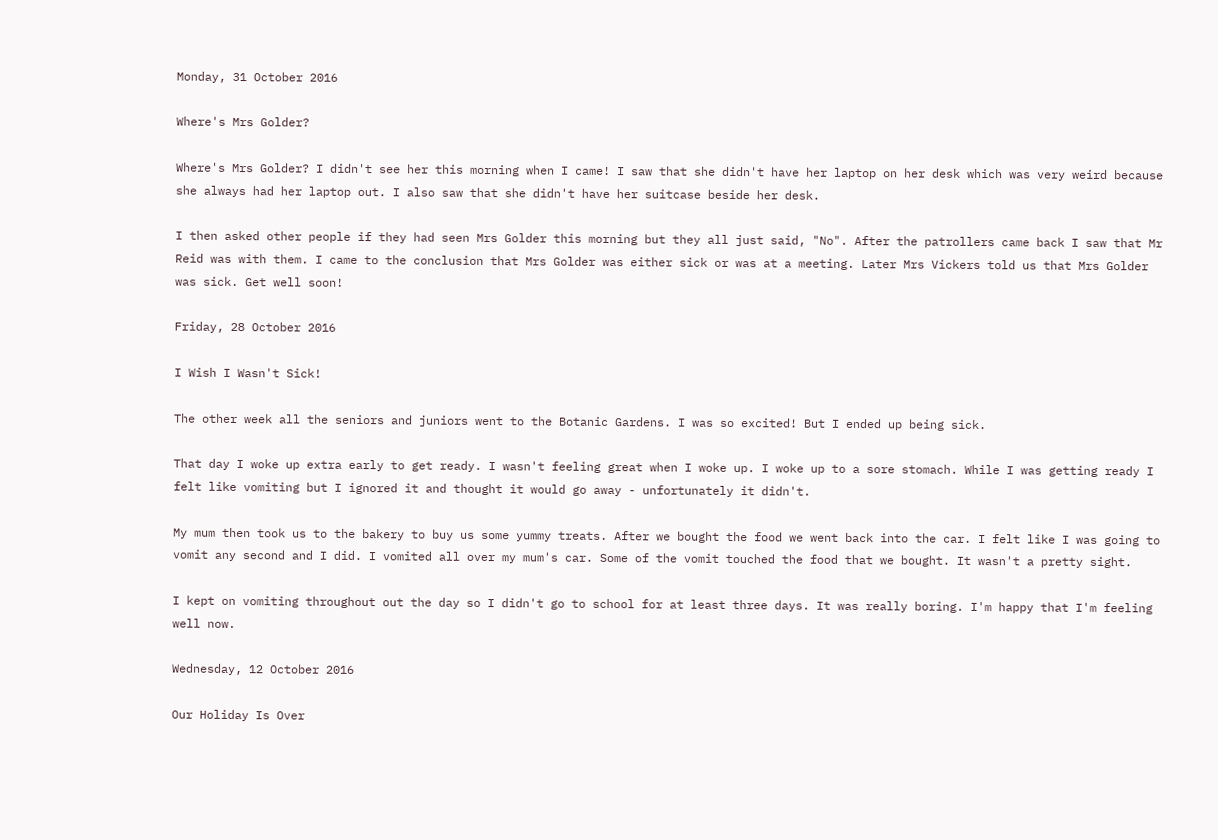Monday, 31 October 2016

Where's Mrs Golder?

Where's Mrs Golder? I didn't see her this morning when I came! I saw that she didn't have her laptop on her desk which was very weird because she always had her laptop out. I also saw that she didn't have her suitcase beside her desk.

I then asked other people if they had seen Mrs Golder this morning but they all just said, "No". After the patrollers came back I saw that Mr Reid was with them. I came to the conclusion that Mrs Golder was either sick or was at a meeting. Later Mrs Vickers told us that Mrs Golder was sick. Get well soon!

Friday, 28 October 2016

I Wish I Wasn't Sick!

The other week all the seniors and juniors went to the Botanic Gardens. I was so excited! But I ended up being sick.

That day I woke up extra early to get ready. I wasn't feeling great when I woke up. I woke up to a sore stomach. While I was getting ready I felt like vomiting but I ignored it and thought it would go away - unfortunately it didn't.

My mum then took us to the bakery to buy us some yummy treats. After we bought the food we went back into the car. I felt like I was going to vomit any second and I did. I vomited all over my mum's car. Some of the vomit touched the food that we bought. It wasn't a pretty sight.

I kept on vomiting throughout out the day so I didn't go to school for at least three days. It was really boring. I'm happy that I'm feeling well now.

Wednesday, 12 October 2016

Our Holiday Is Over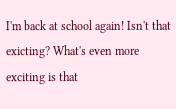I'm back at school again! Isn't that exicting? What's even more exciting is that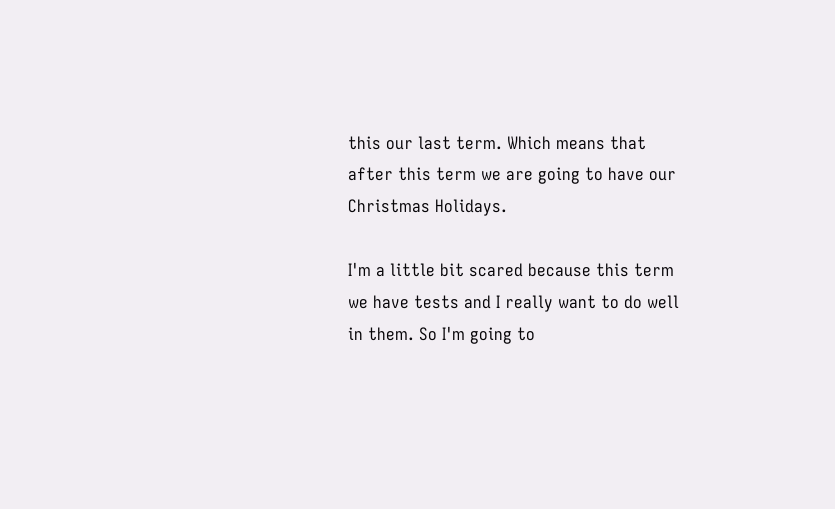this our last term. Which means that after this term we are going to have our Christmas Holidays.

I'm a little bit scared because this term we have tests and I really want to do well in them. So I'm going to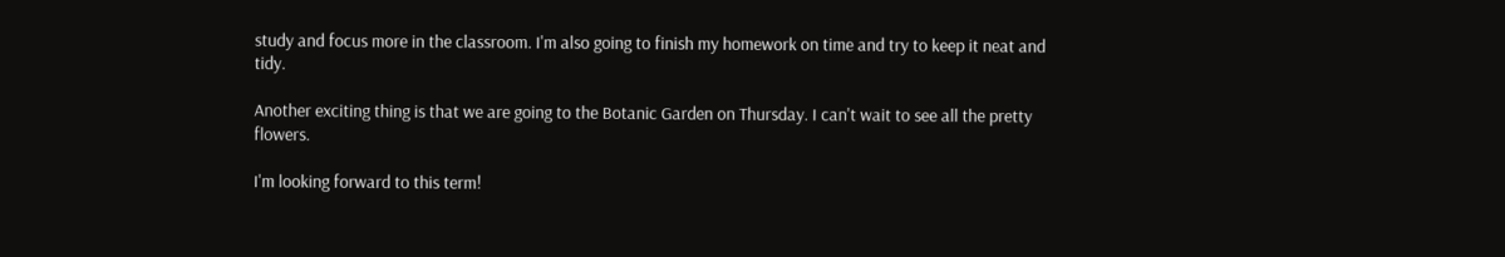study and focus more in the classroom. I'm also going to finish my homework on time and try to keep it neat and tidy.

Another exciting thing is that we are going to the Botanic Garden on Thursday. I can't wait to see all the pretty flowers.

I'm looking forward to this term!